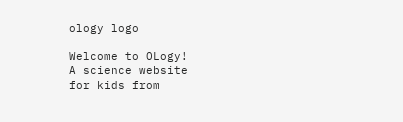ology logo

Welcome to OLogy!
A science website
for kids from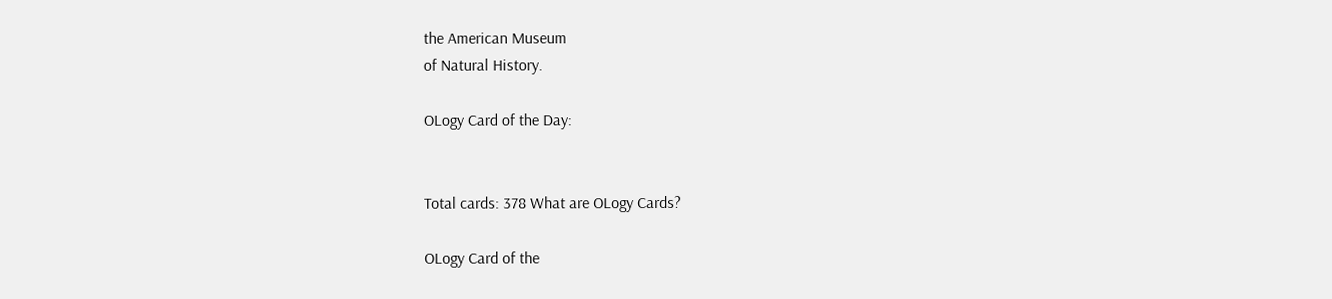the American Museum
of Natural History.

OLogy Card of the Day:


Total cards: 378 What are OLogy Cards?

OLogy Card of the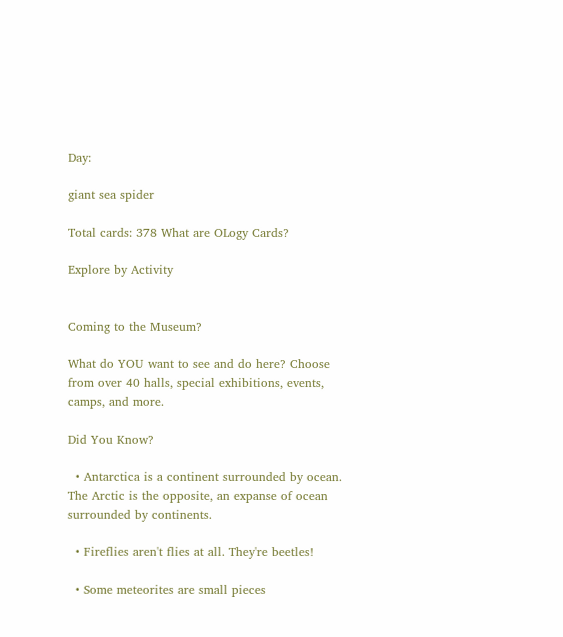Day:

giant sea spider

Total cards: 378 What are OLogy Cards?

Explore by Activity


Coming to the Museum?

What do YOU want to see and do here? Choose from over 40 halls, special exhibitions, events, camps, and more.

Did You Know?

  • Antarctica is a continent surrounded by ocean. The Arctic is the opposite, an expanse of ocean surrounded by continents.

  • Fireflies aren't flies at all. They're beetles!

  • Some meteorites are small pieces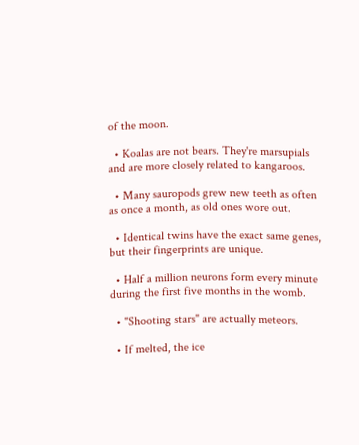of the moon.

  • Koalas are not bears. They're marsupials and are more closely related to kangaroos.

  • Many sauropods grew new teeth as often as once a month, as old ones wore out.

  • Identical twins have the exact same genes, but their fingerprints are unique.

  • Half a million neurons form every minute during the first five months in the womb.

  • "Shooting stars" are actually meteors.

  • If melted, the ice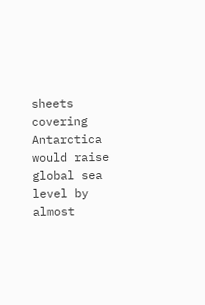sheets covering Antarctica would raise global sea level by almost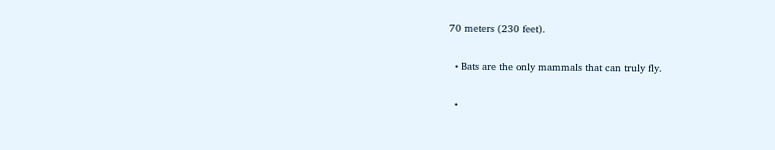70 meters (230 feet).

  • Bats are the only mammals that can truly fly.

  •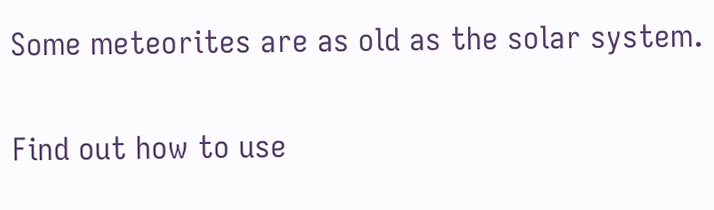Some meteorites are as old as the solar system.

Find out how to use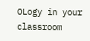OLogy in your classroom